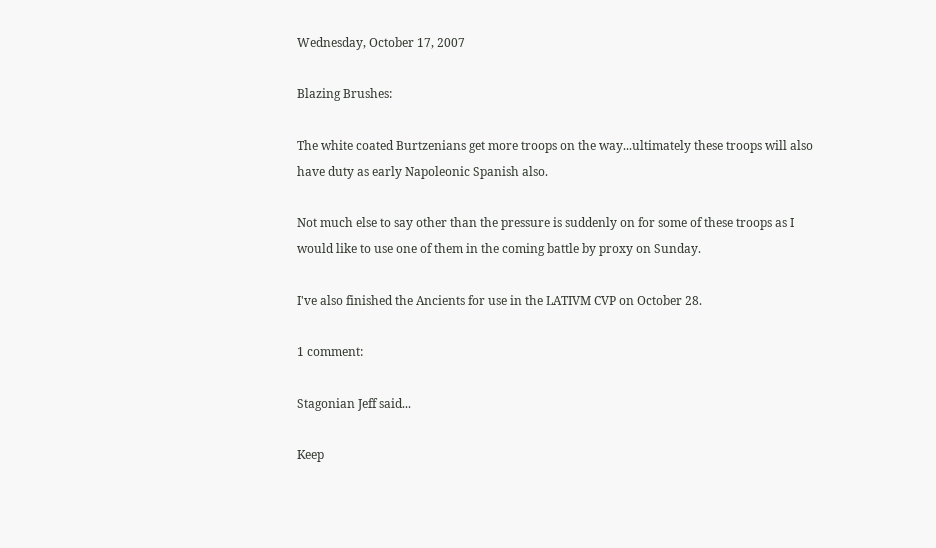Wednesday, October 17, 2007

Blazing Brushes:

The white coated Burtzenians get more troops on the way...ultimately these troops will also have duty as early Napoleonic Spanish also.

Not much else to say other than the pressure is suddenly on for some of these troops as I would like to use one of them in the coming battle by proxy on Sunday.

I've also finished the Ancients for use in the LATIVM CVP on October 28.

1 comment:

Stagonian Jeff said...

Keep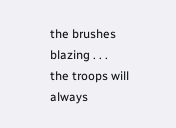the brushes blazing . . . the troops will always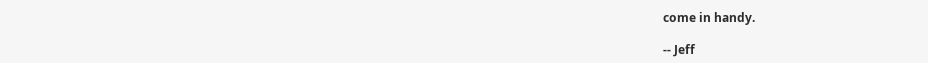come in handy.

-- Jeff